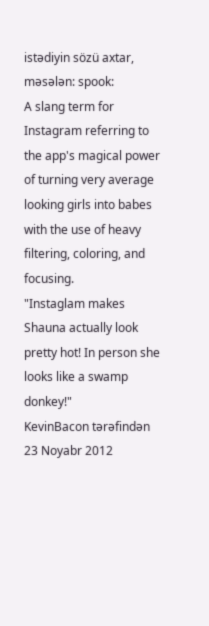istədiyin sözü axtar, məsələn: spook:
A slang term for Instagram referring to the app's magical power of turning very average looking girls into babes with the use of heavy filtering, coloring, and focusing.
"Instaglam makes Shauna actually look pretty hot! In person she looks like a swamp donkey!"
KevinBacon tərəfindən 23 Noyabr 2012